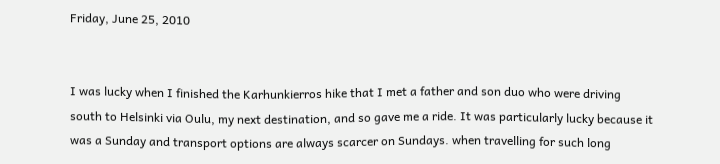Friday, June 25, 2010


I was lucky when I finished the Karhunkierros hike that I met a father and son duo who were driving south to Helsinki via Oulu, my next destination, and so gave me a ride. It was particularly lucky because it was a Sunday and transport options are always scarcer on Sundays. when travelling for such long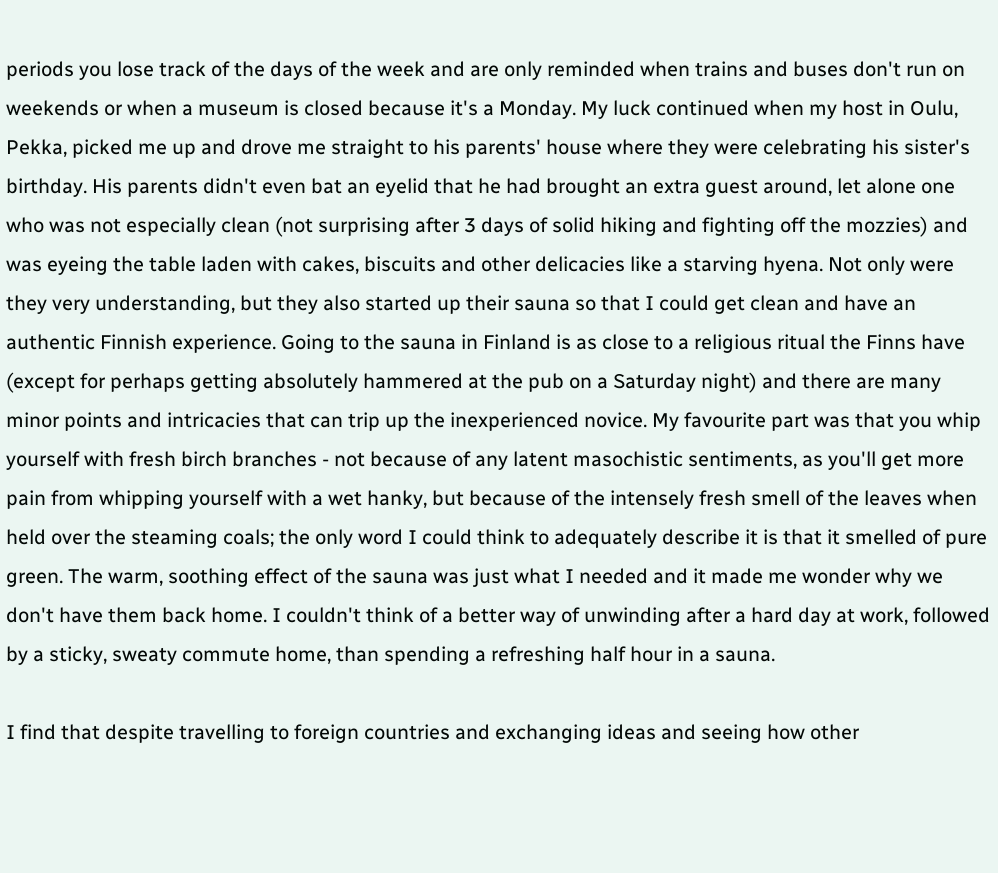periods you lose track of the days of the week and are only reminded when trains and buses don't run on weekends or when a museum is closed because it's a Monday. My luck continued when my host in Oulu, Pekka, picked me up and drove me straight to his parents' house where they were celebrating his sister's birthday. His parents didn't even bat an eyelid that he had brought an extra guest around, let alone one who was not especially clean (not surprising after 3 days of solid hiking and fighting off the mozzies) and was eyeing the table laden with cakes, biscuits and other delicacies like a starving hyena. Not only were they very understanding, but they also started up their sauna so that I could get clean and have an authentic Finnish experience. Going to the sauna in Finland is as close to a religious ritual the Finns have (except for perhaps getting absolutely hammered at the pub on a Saturday night) and there are many minor points and intricacies that can trip up the inexperienced novice. My favourite part was that you whip yourself with fresh birch branches - not because of any latent masochistic sentiments, as you'll get more pain from whipping yourself with a wet hanky, but because of the intensely fresh smell of the leaves when held over the steaming coals; the only word I could think to adequately describe it is that it smelled of pure green. The warm, soothing effect of the sauna was just what I needed and it made me wonder why we don't have them back home. I couldn't think of a better way of unwinding after a hard day at work, followed by a sticky, sweaty commute home, than spending a refreshing half hour in a sauna.

I find that despite travelling to foreign countries and exchanging ideas and seeing how other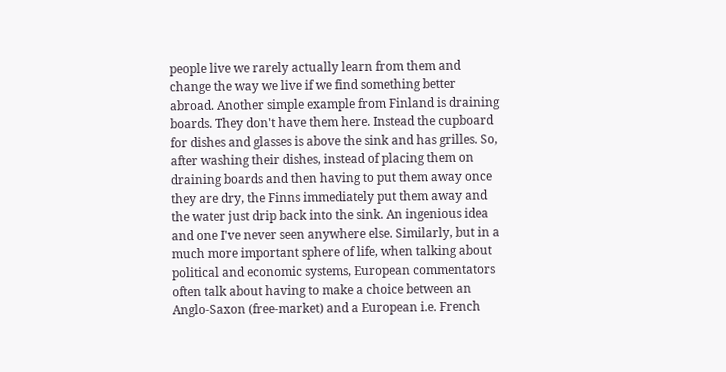people live we rarely actually learn from them and change the way we live if we find something better abroad. Another simple example from Finland is draining boards. They don't have them here. Instead the cupboard for dishes and glasses is above the sink and has grilles. So, after washing their dishes, instead of placing them on draining boards and then having to put them away once they are dry, the Finns immediately put them away and the water just drip back into the sink. An ingenious idea and one I've never seen anywhere else. Similarly, but in a much more important sphere of life, when talking about political and economic systems, European commentators often talk about having to make a choice between an Anglo-Saxon (free-market) and a European i.e. French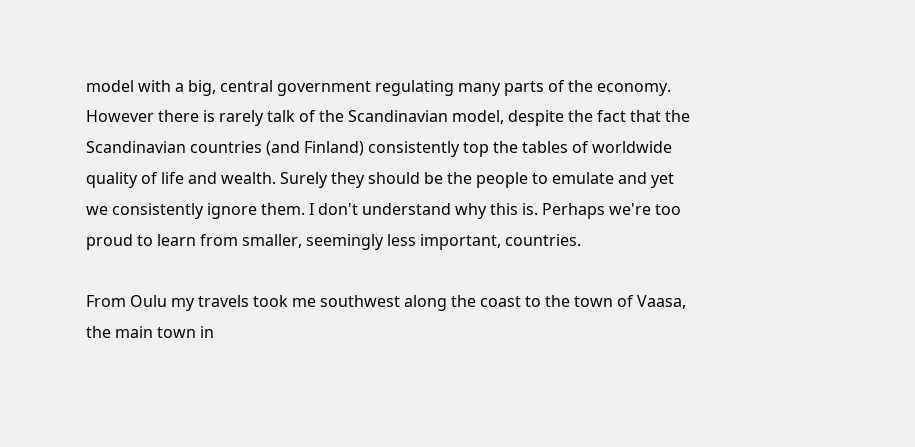model with a big, central government regulating many parts of the economy. However there is rarely talk of the Scandinavian model, despite the fact that the Scandinavian countries (and Finland) consistently top the tables of worldwide quality of life and wealth. Surely they should be the people to emulate and yet we consistently ignore them. I don't understand why this is. Perhaps we're too proud to learn from smaller, seemingly less important, countries.

From Oulu my travels took me southwest along the coast to the town of Vaasa, the main town in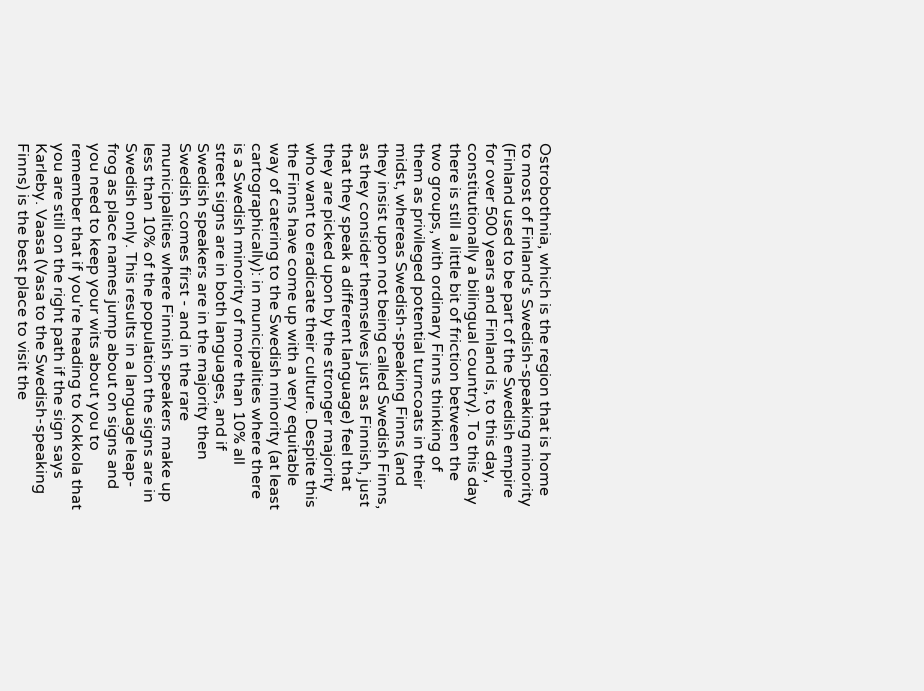Ostrobothnia, which is the region that is home to most of Finland's Swedish-speaking minority (Finland used to be part of the Swedish empire for over 500 years and Finland is, to this day, constitutionally a bilingual country). To this day there is still a little bit of friction between the two groups, with ordinary Finns thinking of them as privileged potential turncoats in their midst, whereas Swedish-speaking Finns (and they insist upon not being called Swedish Finns, as they consider themselves just as Finnish, just that they speak a different language) feel that they are picked upon by the stronger majority who want to eradicate their culture. Despite this the Finns have come up with a very equitable way of catering to the Swedish minority (at least cartographically): in municipalities where there is a Swedish minority of more than 10% all street signs are in both languages, and if Swedish speakers are in the majority then Swedish comes first - and in the rare municipalities where Finnish speakers make up less than 10% of the population the signs are in Swedish only. This results in a language leap-frog as place names jump about on signs and you need to keep your wits about you to remember that if you're heading to Kokkola that you are still on the right path if the sign says Karleby. Vaasa (Vasa to the Swedish-speaking Finns) is the best place to visit the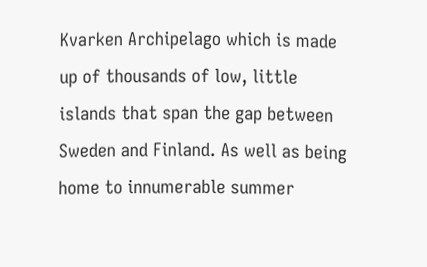Kvarken Archipelago which is made up of thousands of low, little islands that span the gap between Sweden and Finland. As well as being home to innumerable summer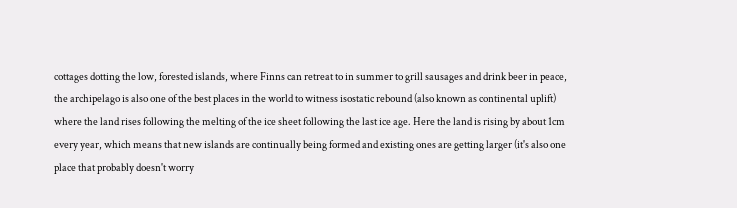cottages dotting the low, forested islands, where Finns can retreat to in summer to grill sausages and drink beer in peace, the archipelago is also one of the best places in the world to witness isostatic rebound (also known as continental uplift) where the land rises following the melting of the ice sheet following the last ice age. Here the land is rising by about 1cm every year, which means that new islands are continually being formed and existing ones are getting larger (it's also one place that probably doesn't worry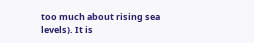too much about rising sea levels). It is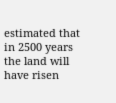estimated that in 2500 years the land will have risen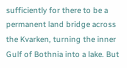sufficiently for there to be a permanent land bridge across the Kvarken, turning the inner Gulf of Bothnia into a lake. But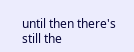until then there's still the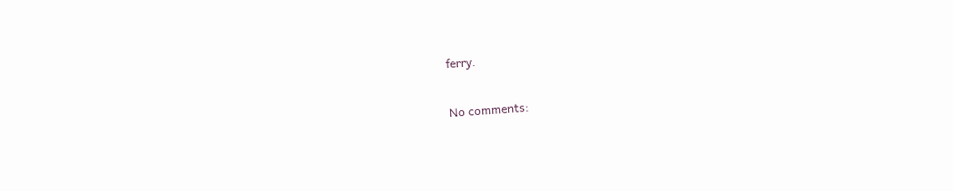ferry.

No comments: